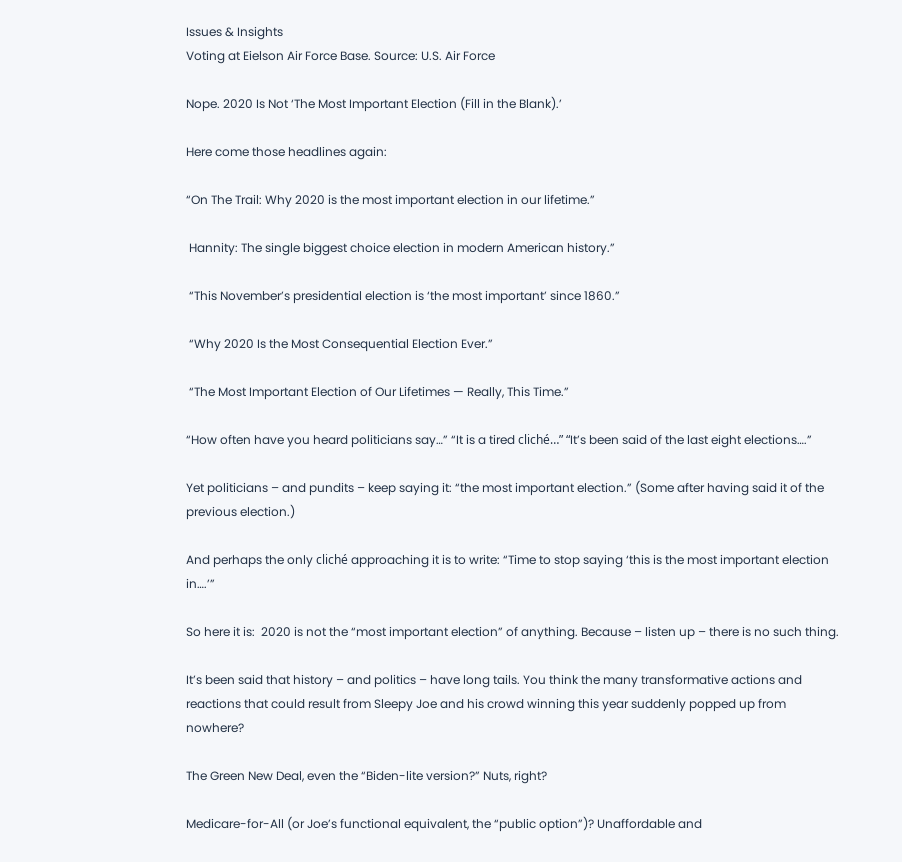Issues & Insights
Voting at Eielson Air Force Base. Source: U.S. Air Force

Nope. 2020 Is Not ‘The Most Important Election (Fill in the Blank).’

Here come those headlines again:

“On The Trail: Why 2020 is the most important election in our lifetime.”

 Hannity: The single biggest choice election in modern American history.”

 “This November’s presidential election is ‘the most important’ since 1860.”

 “Why 2020 Is the Most Consequential Election Ever.”

 “The Most Important Election of Our Lifetimes — Really, This Time.”

“How often have you heard politicians say…” “It is a tired cliché…” “It’s been said of the last eight elections….”

Yet politicians – and pundits – keep saying it: “the most important election.” (Some after having said it of the previous election.)

And perhaps the only cliché approaching it is to write: “Time to stop saying ‘this is the most important election in….’”

So here it is:  2020 is not the “most important election” of anything. Because – listen up – there is no such thing.

It’s been said that history – and politics – have long tails. You think the many transformative actions and reactions that could result from Sleepy Joe and his crowd winning this year suddenly popped up from nowhere?

The Green New Deal, even the “Biden-lite version?” Nuts, right?

Medicare-for-All (or Joe’s functional equivalent, the “public option”)? Unaffordable and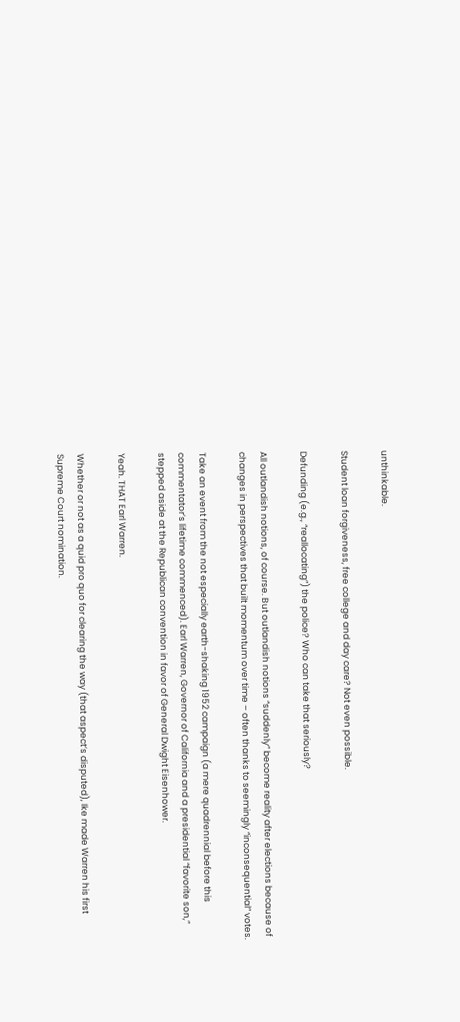unthinkable.

Student loan forgiveness, free college and day care? Not even possible.

Defunding (e.g., “reallocating”) the police? Who can take that seriously?

All outlandish notions, of course. But outlandish notions “suddenly” become reality after elections because of changes in perspectives that built momentum over time – often thanks to seemingly “inconsequential” votes.

Take an event from the not especially earth-shaking 1952 campaign (a mere quadrennial before this commentator’s lifetime commenced). Earl Warren, Governor of California and a presidential “favorite son,” stepped aside at the Republican convention in favor of General Dwight Eisenhower.

Yeah. THAT Earl Warren.

Whether or not as a quid pro quo for clearing the way (that aspect’s disputed), Ike made Warren his first Supreme Court nomination.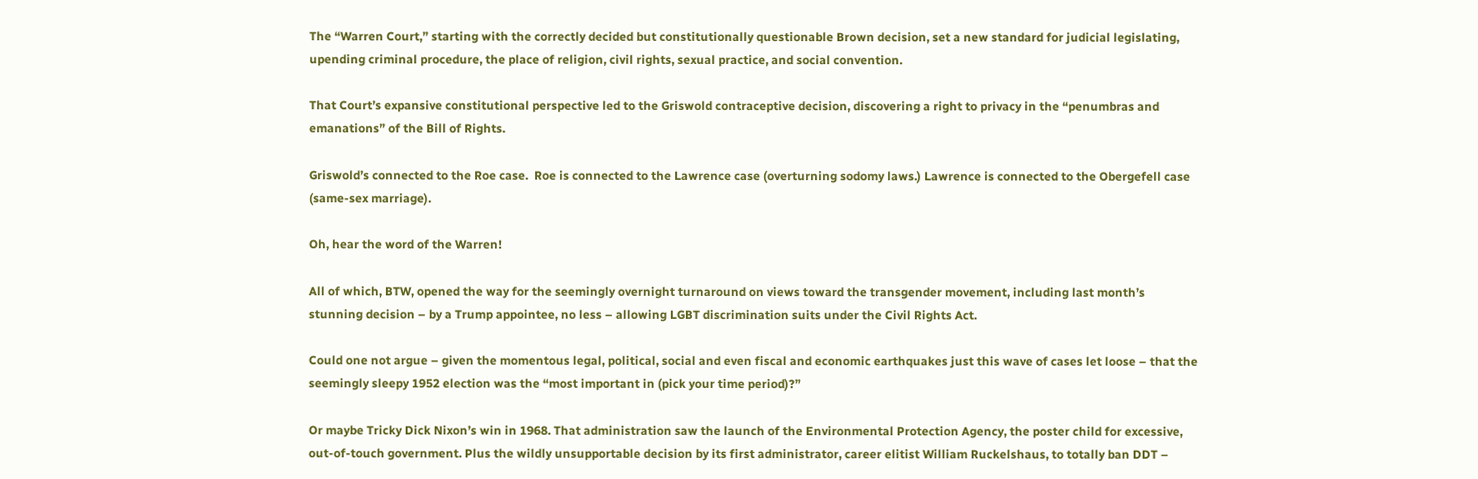The “Warren Court,” starting with the correctly decided but constitutionally questionable Brown decision, set a new standard for judicial legislating, upending criminal procedure, the place of religion, civil rights, sexual practice, and social convention.

That Court’s expansive constitutional perspective led to the Griswold contraceptive decision, discovering a right to privacy in the “penumbras and emanations” of the Bill of Rights.

Griswold’s connected to the Roe case.  Roe is connected to the Lawrence case (overturning sodomy laws.) Lawrence is connected to the Obergefell case (same-sex marriage).

Oh, hear the word of the Warren!

All of which, BTW, opened the way for the seemingly overnight turnaround on views toward the transgender movement, including last month’s stunning decision – by a Trump appointee, no less – allowing LGBT discrimination suits under the Civil Rights Act.

Could one not argue – given the momentous legal, political, social and even fiscal and economic earthquakes just this wave of cases let loose – that the seemingly sleepy 1952 election was the “most important in (pick your time period)?”

Or maybe Tricky Dick Nixon’s win in 1968. That administration saw the launch of the Environmental Protection Agency, the poster child for excessive, out-of-touch government. Plus the wildly unsupportable decision by its first administrator, career elitist William Ruckelshaus, to totally ban DDT –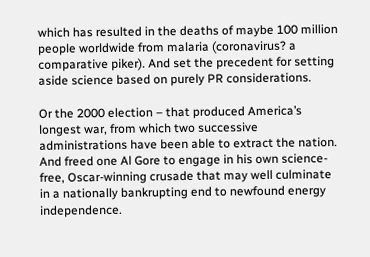which has resulted in the deaths of maybe 100 million people worldwide from malaria (coronavirus? a comparative piker). And set the precedent for setting aside science based on purely PR considerations.

Or the 2000 election – that produced America’s longest war, from which two successive administrations have been able to extract the nation. And freed one Al Gore to engage in his own science-free, Oscar-winning crusade that may well culminate in a nationally bankrupting end to newfound energy independence.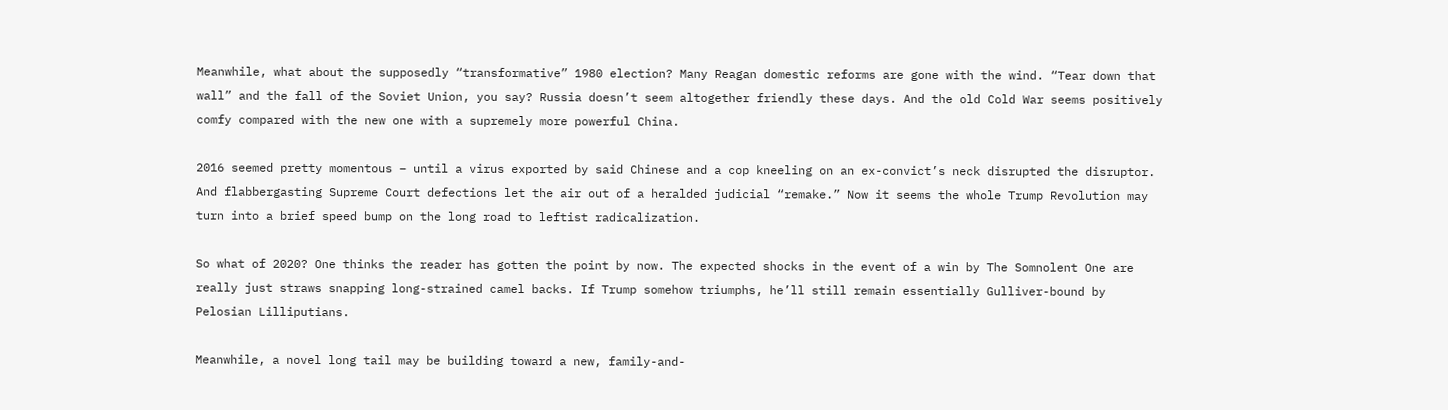Meanwhile, what about the supposedly “transformative” 1980 election? Many Reagan domestic reforms are gone with the wind. “Tear down that wall” and the fall of the Soviet Union, you say? Russia doesn’t seem altogether friendly these days. And the old Cold War seems positively comfy compared with the new one with a supremely more powerful China.

2016 seemed pretty momentous – until a virus exported by said Chinese and a cop kneeling on an ex-convict’s neck disrupted the disruptor. And flabbergasting Supreme Court defections let the air out of a heralded judicial “remake.” Now it seems the whole Trump Revolution may turn into a brief speed bump on the long road to leftist radicalization.

So what of 2020? One thinks the reader has gotten the point by now. The expected shocks in the event of a win by The Somnolent One are really just straws snapping long-strained camel backs. If Trump somehow triumphs, he’ll still remain essentially Gulliver-bound by Pelosian Lilliputians.

Meanwhile, a novel long tail may be building toward a new, family-and-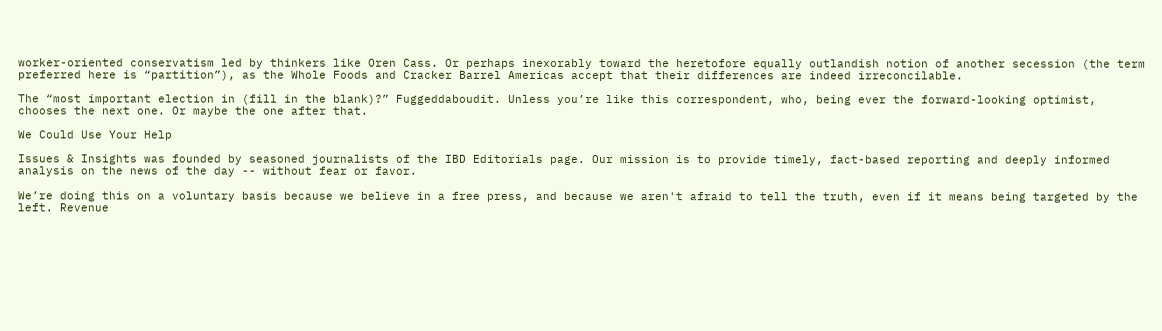worker-oriented conservatism led by thinkers like Oren Cass. Or perhaps inexorably toward the heretofore equally outlandish notion of another secession (the term preferred here is “partition”), as the Whole Foods and Cracker Barrel Americas accept that their differences are indeed irreconcilable.

The “most important election in (fill in the blank)?” Fuggeddaboudit. Unless you’re like this correspondent, who, being ever the forward-looking optimist, chooses the next one. Or maybe the one after that.

We Could Use Your Help

Issues & Insights was founded by seasoned journalists of the IBD Editorials page. Our mission is to provide timely, fact-based reporting and deeply informed analysis on the news of the day -- without fear or favor.

We’re doing this on a voluntary basis because we believe in a free press, and because we aren't afraid to tell the truth, even if it means being targeted by the left. Revenue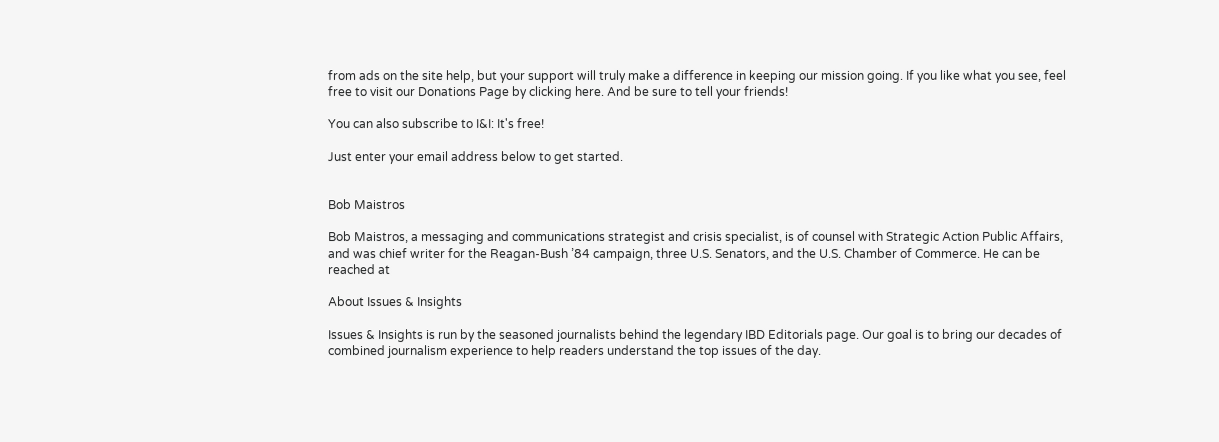from ads on the site help, but your support will truly make a difference in keeping our mission going. If you like what you see, feel free to visit our Donations Page by clicking here. And be sure to tell your friends!

You can also subscribe to I&I: It's free!

Just enter your email address below to get started.


Bob Maistros

Bob Maistros, a messaging and communications strategist and crisis specialist, is of counsel with Strategic Action Public Affairs, and was chief writer for the Reagan-Bush ’84 campaign, three U.S. Senators, and the U.S. Chamber of Commerce. He can be reached at

About Issues & Insights

Issues & Insights is run by the seasoned journalists behind the legendary IBD Editorials page. Our goal is to bring our decades of combined journalism experience to help readers understand the top issues of the day.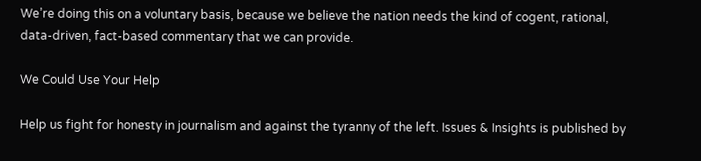We’re doing this on a voluntary basis, because we believe the nation needs the kind of cogent, rational, data-driven, fact-based commentary that we can provide.

We Could Use Your Help

Help us fight for honesty in journalism and against the tyranny of the left. Issues & Insights is published by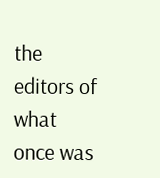the editors of what once was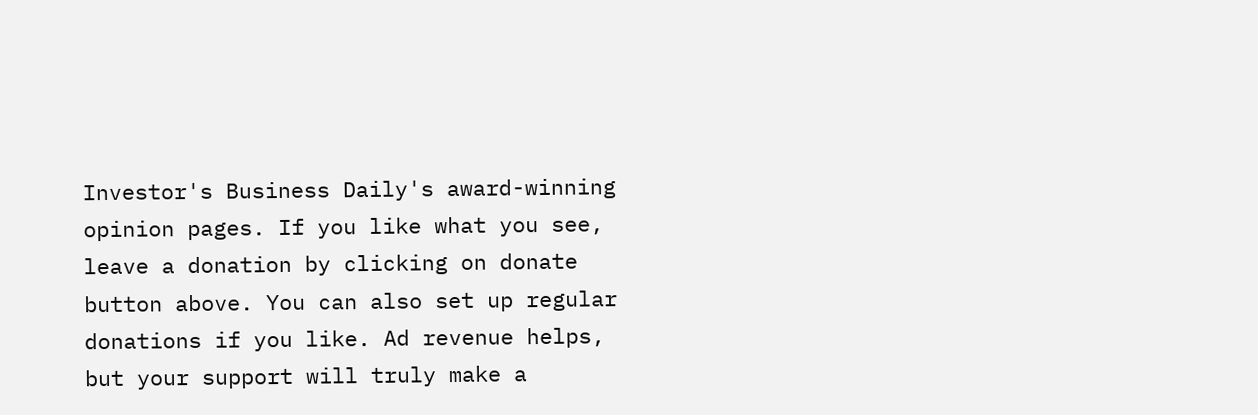Investor's Business Daily's award-winning opinion pages. If you like what you see, leave a donation by clicking on donate button above. You can also set up regular donations if you like. Ad revenue helps, but your support will truly make a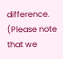difference. (Please note that we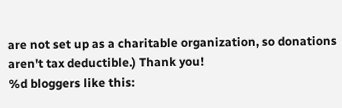are not set up as a charitable organization, so donations aren't tax deductible.) Thank you!
%d bloggers like this: